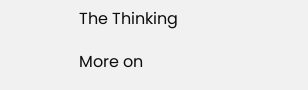The Thinking

More on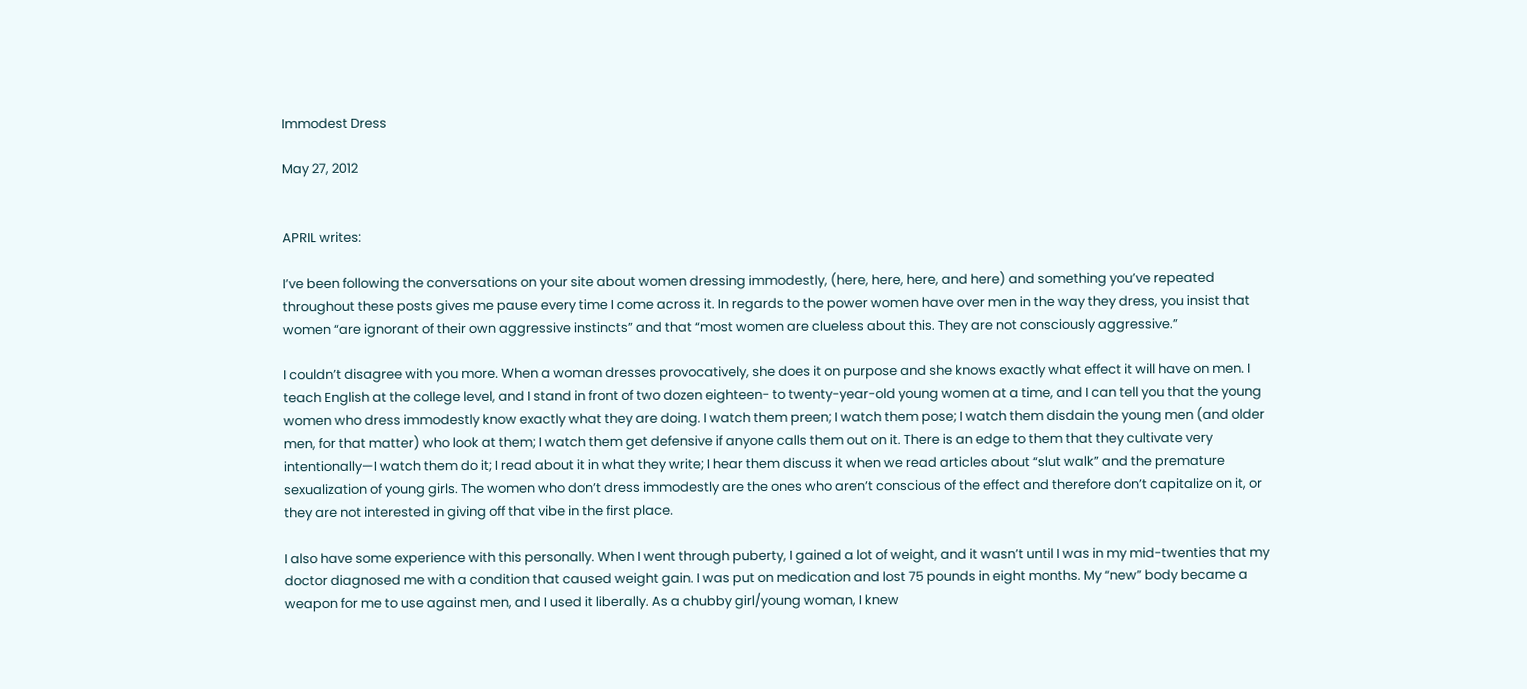Immodest Dress

May 27, 2012


APRIL writes:

I’ve been following the conversations on your site about women dressing immodestly, (here, here, here, and here) and something you’ve repeated throughout these posts gives me pause every time I come across it. In regards to the power women have over men in the way they dress, you insist that women “are ignorant of their own aggressive instincts” and that “most women are clueless about this. They are not consciously aggressive.”

I couldn’t disagree with you more. When a woman dresses provocatively, she does it on purpose and she knows exactly what effect it will have on men. I teach English at the college level, and I stand in front of two dozen eighteen- to twenty-year-old young women at a time, and I can tell you that the young women who dress immodestly know exactly what they are doing. I watch them preen; I watch them pose; I watch them disdain the young men (and older men, for that matter) who look at them; I watch them get defensive if anyone calls them out on it. There is an edge to them that they cultivate very intentionally—I watch them do it; I read about it in what they write; I hear them discuss it when we read articles about “slut walk” and the premature sexualization of young girls. The women who don’t dress immodestly are the ones who aren’t conscious of the effect and therefore don’t capitalize on it, or they are not interested in giving off that vibe in the first place.

I also have some experience with this personally. When I went through puberty, I gained a lot of weight, and it wasn’t until I was in my mid-twenties that my doctor diagnosed me with a condition that caused weight gain. I was put on medication and lost 75 pounds in eight months. My “new” body became a weapon for me to use against men, and I used it liberally. As a chubby girl/young woman, I knew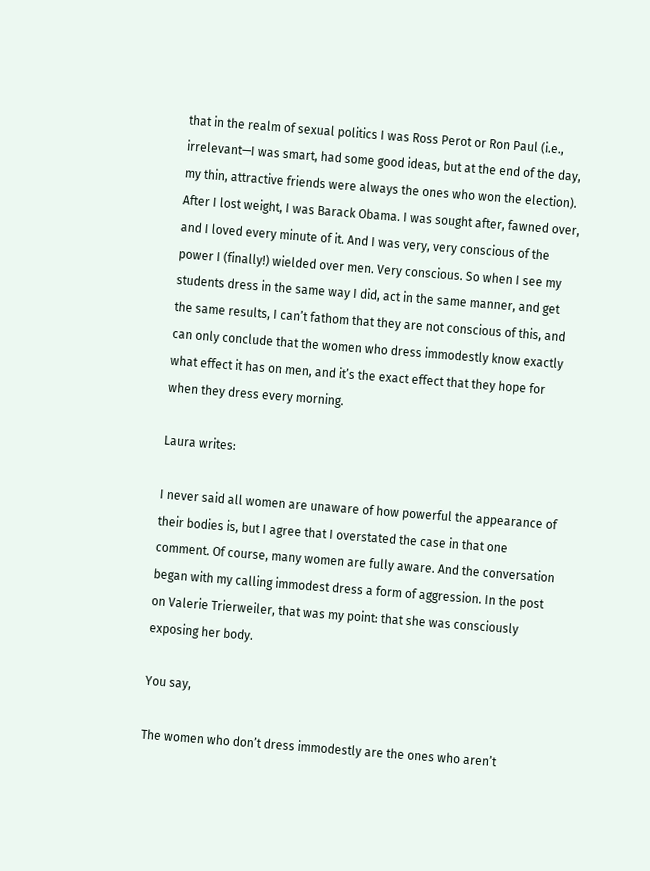that in the realm of sexual politics I was Ross Perot or Ron Paul (i.e., irrelevant—I was smart, had some good ideas, but at the end of the day, my thin, attractive friends were always the ones who won the election). After I lost weight, I was Barack Obama. I was sought after, fawned over, and I loved every minute of it. And I was very, very conscious of the power I (finally!) wielded over men. Very conscious. So when I see my students dress in the same way I did, act in the same manner, and get the same results, I can’t fathom that they are not conscious of this, and can only conclude that the women who dress immodestly know exactly what effect it has on men, and it’s the exact effect that they hope for when they dress every morning.

Laura writes:

I never said all women are unaware of how powerful the appearance of their bodies is, but I agree that I overstated the case in that one comment. Of course, many women are fully aware. And the conversation began with my calling immodest dress a form of aggression. In the post on Valerie Trierweiler, that was my point: that she was consciously exposing her body.

You say,

The women who don’t dress immodestly are the ones who aren’t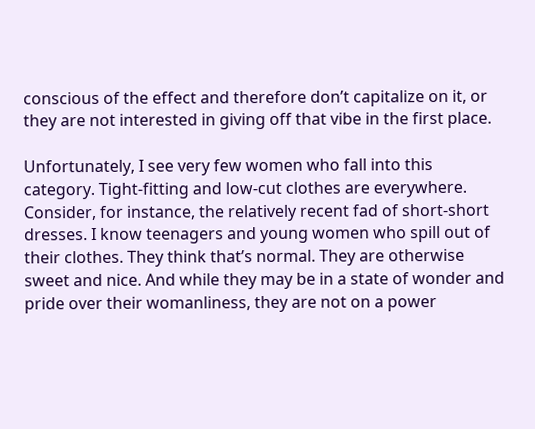conscious of the effect and therefore don’t capitalize on it, or they are not interested in giving off that vibe in the first place.

Unfortunately, I see very few women who fall into this category. Tight-fitting and low-cut clothes are everywhere. Consider, for instance, the relatively recent fad of short-short dresses. I know teenagers and young women who spill out of their clothes. They think that’s normal. They are otherwise sweet and nice. And while they may be in a state of wonder and pride over their womanliness, they are not on a power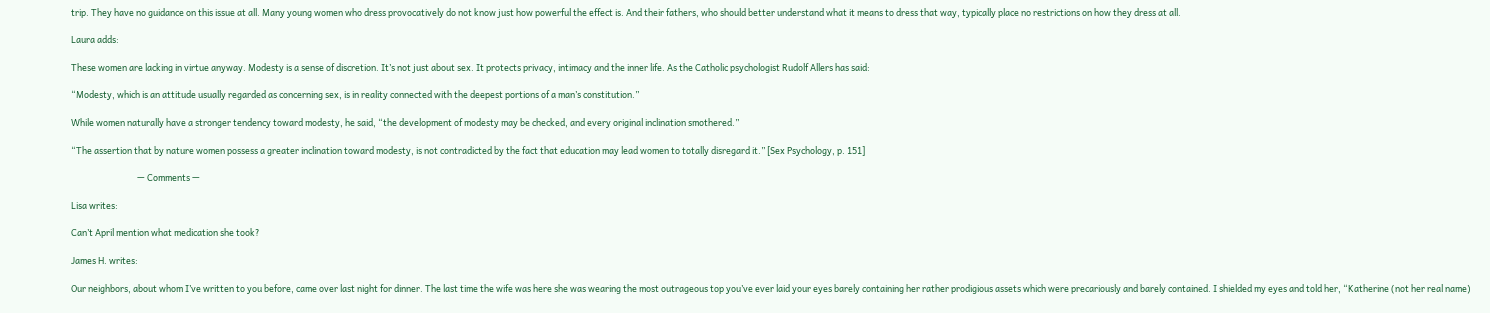trip. They have no guidance on this issue at all. Many young women who dress provocatively do not know just how powerful the effect is. And their fathers, who should better understand what it means to dress that way, typically place no restrictions on how they dress at all.

Laura adds:

These women are lacking in virtue anyway. Modesty is a sense of discretion. It’s not just about sex. It protects privacy, intimacy and the inner life. As the Catholic psychologist Rudolf Allers has said:

“Modesty, which is an attitude usually regarded as concerning sex, is in reality connected with the deepest portions of a man’s constitution.”

While women naturally have a stronger tendency toward modesty, he said, “the development of modesty may be checked, and every original inclination smothered.”

“The assertion that by nature women possess a greater inclination toward modesty, is not contradicted by the fact that education may lead women to totally disregard it.” [Sex Psychology, p. 151]

                                 — Comments —

Lisa writes:

Can’t April mention what medication she took?

James H. writes:

Our neighbors, about whom I’ve written to you before, came over last night for dinner. The last time the wife was here she was wearing the most outrageous top you’ve ever laid your eyes barely containing her rather prodigious assets which were precariously and barely contained. I shielded my eyes and told her, “Katherine (not her real name)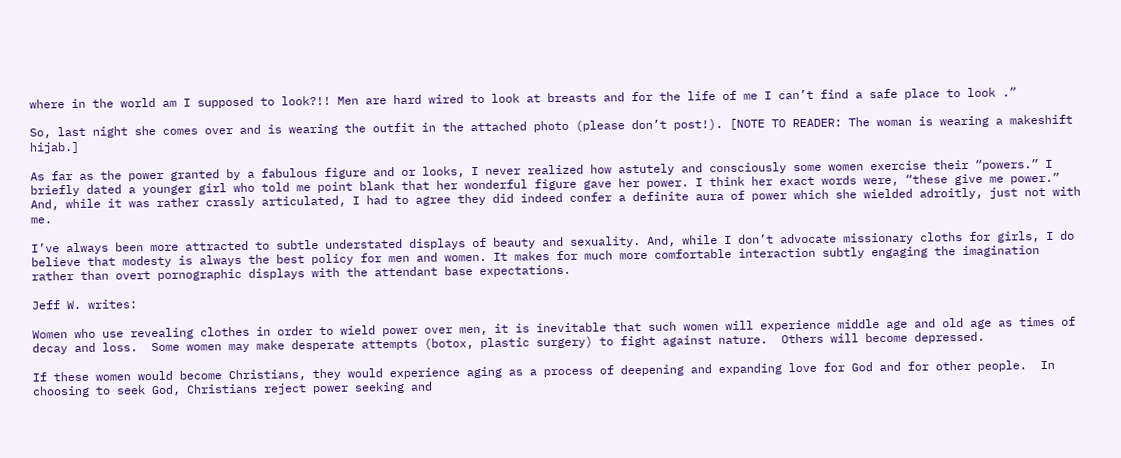where in the world am I supposed to look?!! Men are hard wired to look at breasts and for the life of me I can’t find a safe place to look .”

So, last night she comes over and is wearing the outfit in the attached photo (please don’t post!). [NOTE TO READER: The woman is wearing a makeshift hijab.]

As far as the power granted by a fabulous figure and or looks, I never realized how astutely and consciously some women exercise their “powers.” I briefly dated a younger girl who told me point blank that her wonderful figure gave her power. I think her exact words were, “these give me power.” And, while it was rather crassly articulated, I had to agree they did indeed confer a definite aura of power which she wielded adroitly, just not with me.

I’ve always been more attracted to subtle understated displays of beauty and sexuality. And, while I don’t advocate missionary cloths for girls, I do believe that modesty is always the best policy for men and women. It makes for much more comfortable interaction subtly engaging the imagination rather than overt pornographic displays with the attendant base expectations.

Jeff W. writes:

Women who use revealing clothes in order to wield power over men, it is inevitable that such women will experience middle age and old age as times of decay and loss.  Some women may make desperate attempts (botox, plastic surgery) to fight against nature.  Others will become depressed.

If these women would become Christians, they would experience aging as a process of deepening and expanding love for God and for other people.  In choosing to seek God, Christians reject power seeking and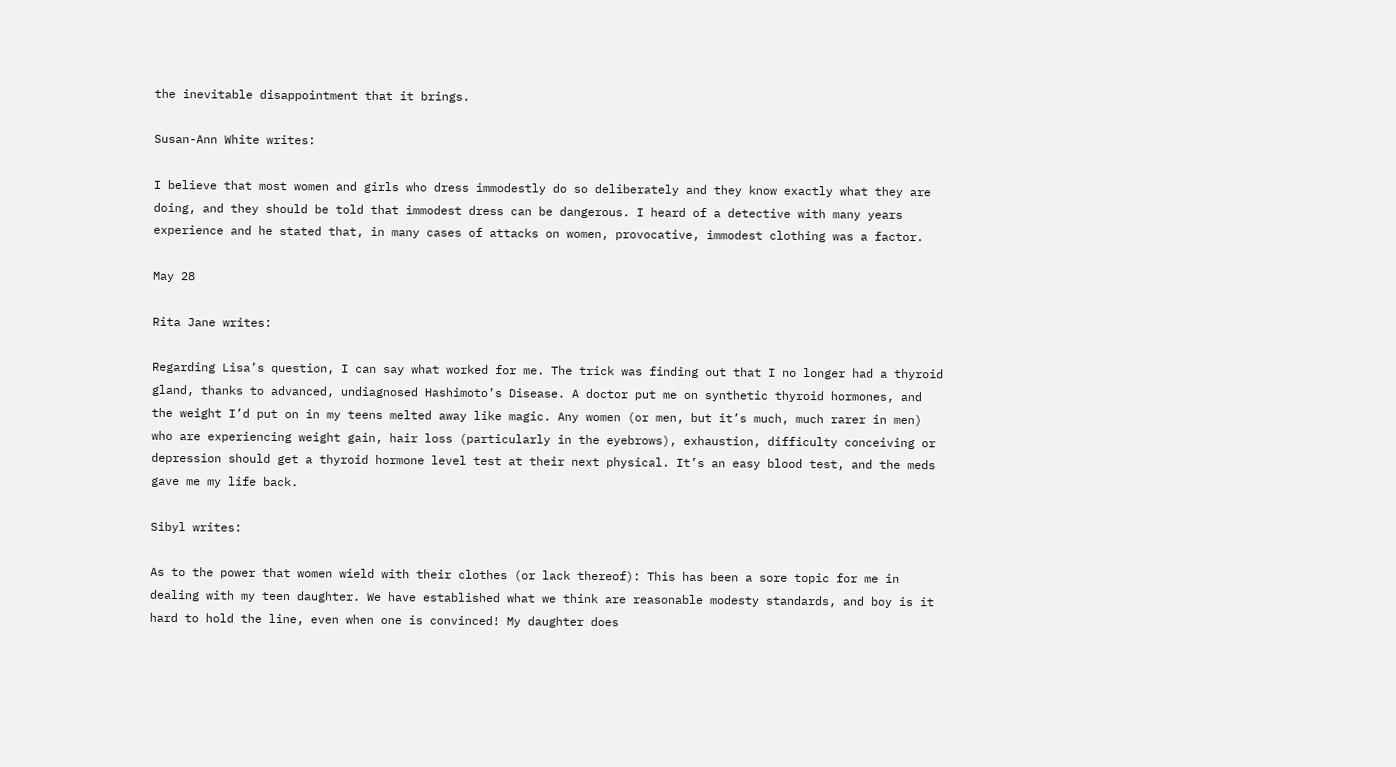the inevitable disappointment that it brings.

Susan-Ann White writes:

I believe that most women and girls who dress immodestly do so deliberately and they know exactly what they are doing, and they should be told that immodest dress can be dangerous. I heard of a detective with many years experience and he stated that, in many cases of attacks on women, provocative, immodest clothing was a factor.

May 28

Rita Jane writes:

Regarding Lisa’s question, I can say what worked for me. The trick was finding out that I no longer had a thyroid gland, thanks to advanced, undiagnosed Hashimoto’s Disease. A doctor put me on synthetic thyroid hormones, and the weight I’d put on in my teens melted away like magic. Any women (or men, but it’s much, much rarer in men) who are experiencing weight gain, hair loss (particularly in the eyebrows), exhaustion, difficulty conceiving or depression should get a thyroid hormone level test at their next physical. It’s an easy blood test, and the meds gave me my life back.

Sibyl writes:

As to the power that women wield with their clothes (or lack thereof): This has been a sore topic for me in dealing with my teen daughter. We have established what we think are reasonable modesty standards, and boy is it hard to hold the line, even when one is convinced! My daughter does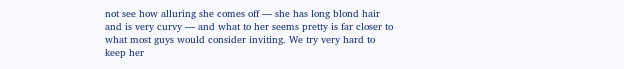not see how alluring she comes off — she has long blond hair and is very curvy — and what to her seems pretty is far closer to what most guys would consider inviting. We try very hard to keep her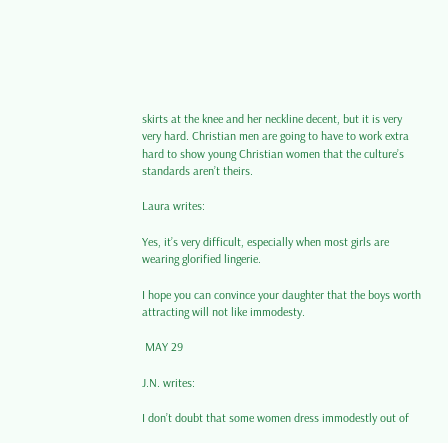skirts at the knee and her neckline decent, but it is very very hard. Christian men are going to have to work extra hard to show young Christian women that the culture’s standards aren’t theirs.

Laura writes:

Yes, it’s very difficult, especially when most girls are wearing glorified lingerie.

I hope you can convince your daughter that the boys worth attracting will not like immodesty.

 MAY 29

J.N. writes:

I don’t doubt that some women dress immodestly out of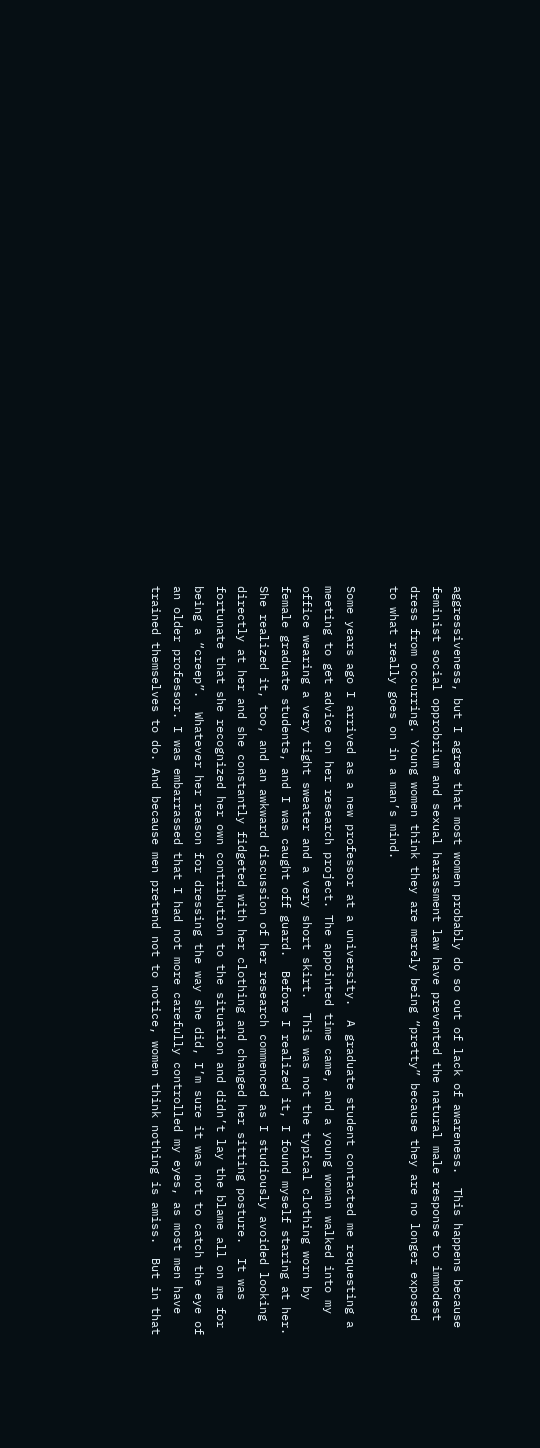aggressiveness, but I agree that most women probably do so out of lack of awareness.  This happens because feminist social opprobrium and sexual harassment law have prevented the natural male response to immodest dress from occurring. Young women think they are merely being “pretty” because they are no longer exposed to what really goes on in a man’s mind.

Some years ago I arrived as a new professor at a university.  A graduate student contacted me requesting a meeting to get advice on her research project. The appointed time came, and a young woman walked into my office wearing a very tight sweater and a very short skirt.  This was not the typical clothing worn by female graduate students, and I was caught off guard.  Before I realized it, I found myself staring at her.  She realized it, too, and an awkward discussion of her research commenced as I studiously avoided looking directly at her and she constantly fidgeted with her clothing and changed her sitting posture.  It was fortunate that she recognized her own contribution to the situation and didn’t lay the blame all on me for being a “creep”.  Whatever her reason for dressing the way she did, I’m sure it was not to catch the eye of an older professor. I was embarrassed that I had not more carefully controlled my eyes, as most men have trained themselves to do. And because men pretend not to notice, women think nothing is amiss.  But in that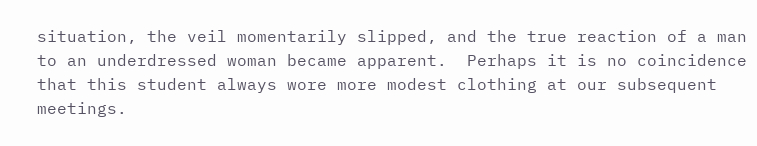situation, the veil momentarily slipped, and the true reaction of a man to an underdressed woman became apparent.  Perhaps it is no coincidence that this student always wore more modest clothing at our subsequent meetings.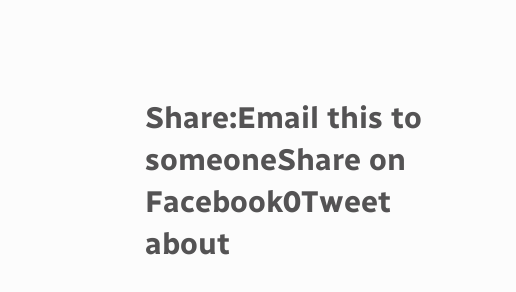Share:Email this to someoneShare on Facebook0Tweet about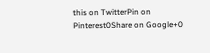this on TwitterPin on Pinterest0Share on Google+0